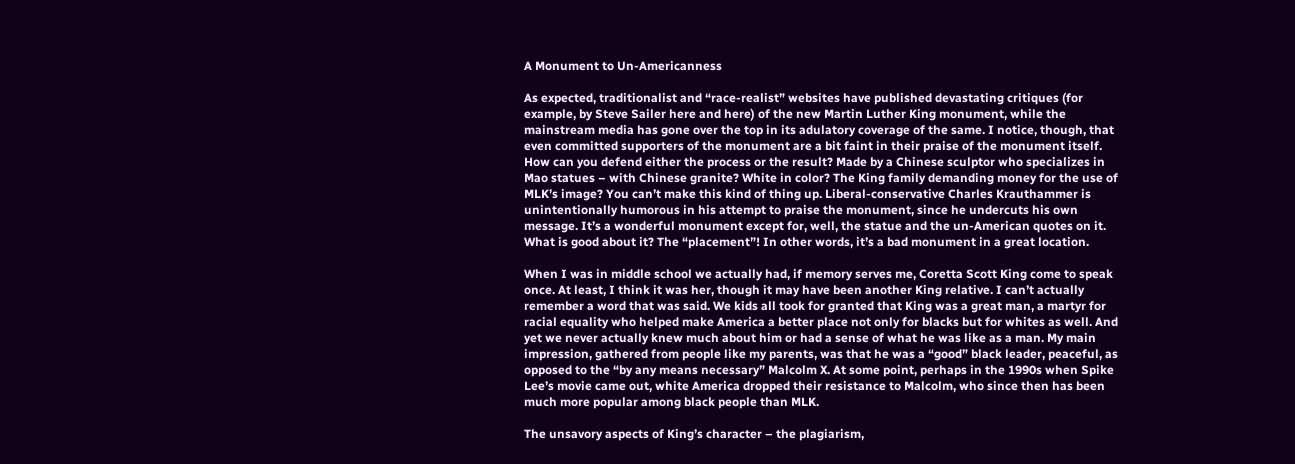A Monument to Un-Americanness

As expected, traditionalist and “race-realist” websites have published devastating critiques (for example, by Steve Sailer here and here) of the new Martin Luther King monument, while the mainstream media has gone over the top in its adulatory coverage of the same. I notice, though, that even committed supporters of the monument are a bit faint in their praise of the monument itself. How can you defend either the process or the result? Made by a Chinese sculptor who specializes in Mao statues – with Chinese granite? White in color? The King family demanding money for the use of MLK’s image? You can’t make this kind of thing up. Liberal-conservative Charles Krauthammer is unintentionally humorous in his attempt to praise the monument, since he undercuts his own message. It’s a wonderful monument except for, well, the statue and the un-American quotes on it. What is good about it? The “placement”! In other words, it’s a bad monument in a great location.

When I was in middle school we actually had, if memory serves me, Coretta Scott King come to speak once. At least, I think it was her, though it may have been another King relative. I can’t actually remember a word that was said. We kids all took for granted that King was a great man, a martyr for racial equality who helped make America a better place not only for blacks but for whites as well. And yet we never actually knew much about him or had a sense of what he was like as a man. My main impression, gathered from people like my parents, was that he was a “good” black leader, peaceful, as opposed to the “by any means necessary” Malcolm X. At some point, perhaps in the 1990s when Spike Lee’s movie came out, white America dropped their resistance to Malcolm, who since then has been much more popular among black people than MLK.

The unsavory aspects of King’s character – the plagiarism,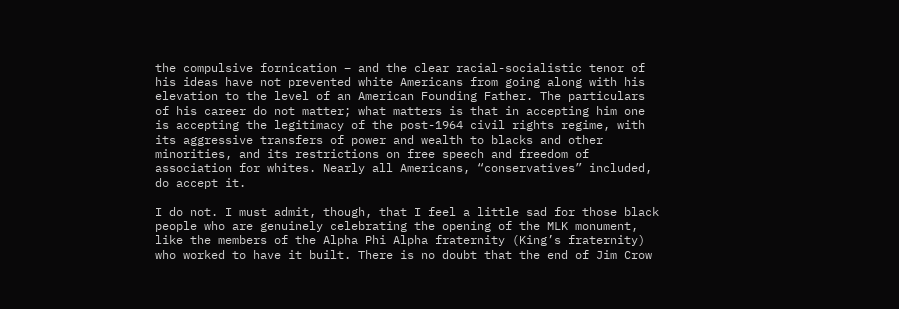the compulsive fornication – and the clear racial-socialistic tenor of his ideas have not prevented white Americans from going along with his elevation to the level of an American Founding Father. The particulars of his career do not matter; what matters is that in accepting him one is accepting the legitimacy of the post-1964 civil rights regime, with its aggressive transfers of power and wealth to blacks and other minorities, and its restrictions on free speech and freedom of association for whites. Nearly all Americans, “conservatives” included, do accept it.

I do not. I must admit, though, that I feel a little sad for those black people who are genuinely celebrating the opening of the MLK monument, like the members of the Alpha Phi Alpha fraternity (King’s fraternity) who worked to have it built. There is no doubt that the end of Jim Crow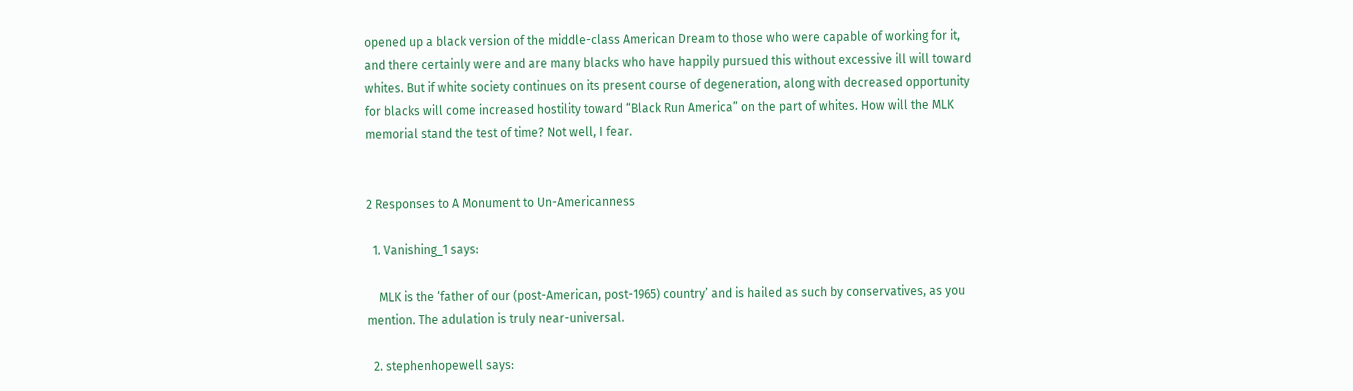opened up a black version of the middle-class American Dream to those who were capable of working for it, and there certainly were and are many blacks who have happily pursued this without excessive ill will toward whites. But if white society continues on its present course of degeneration, along with decreased opportunity for blacks will come increased hostility toward “Black Run America” on the part of whites. How will the MLK memorial stand the test of time? Not well, I fear.


2 Responses to A Monument to Un-Americanness

  1. Vanishing_1 says:

    MLK is the ‘father of our (post-American, post-1965) country’ and is hailed as such by conservatives, as you mention. The adulation is truly near-universal.

  2. stephenhopewell says: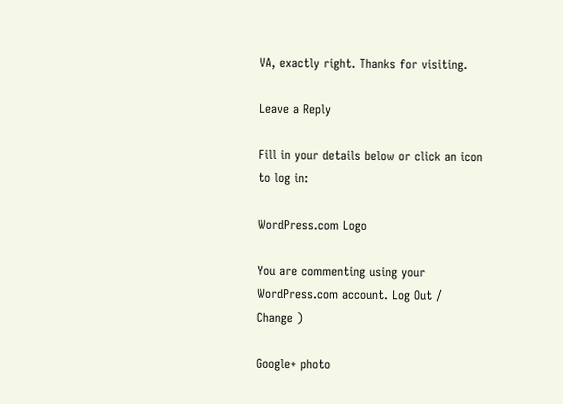VA, exactly right. Thanks for visiting.

Leave a Reply

Fill in your details below or click an icon to log in:

WordPress.com Logo

You are commenting using your WordPress.com account. Log Out /  Change )

Google+ photo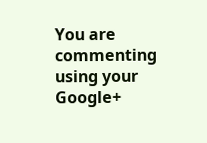You are commenting using your Google+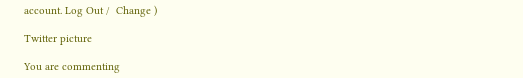account. Log Out /  Change )

Twitter picture

You are commenting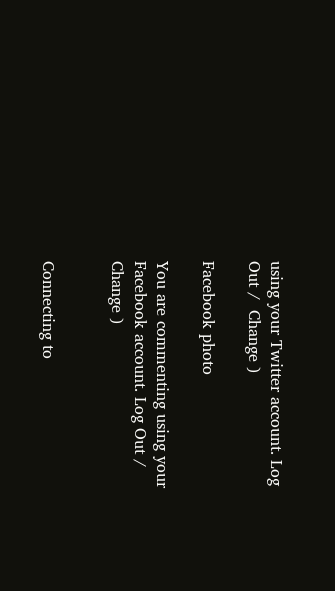using your Twitter account. Log Out /  Change )

Facebook photo

You are commenting using your Facebook account. Log Out /  Change )


Connecting to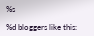%s

%d bloggers like this: